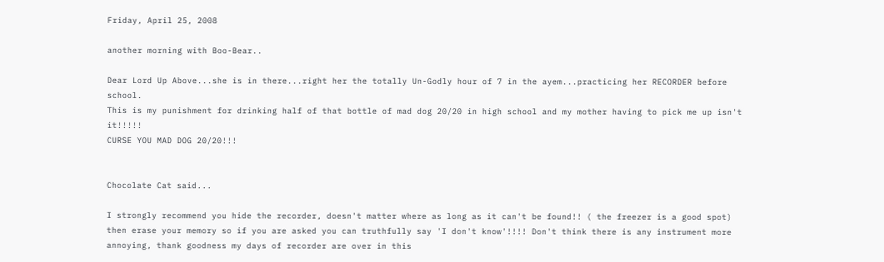Friday, April 25, 2008

another morning with Boo-Bear..

Dear Lord Up Above...she is in there...right her the totally Un-Godly hour of 7 in the ayem...practicing her RECORDER before school.
This is my punishment for drinking half of that bottle of mad dog 20/20 in high school and my mother having to pick me up isn't it!!!!!
CURSE YOU MAD DOG 20/20!!!


Chocolate Cat said...

I strongly recommend you hide the recorder, doesn't matter where as long as it can't be found!! ( the freezer is a good spot) then erase your memory so if you are asked you can truthfully say 'I don't know'!!!! Don't think there is any instrument more annoying, thank goodness my days of recorder are over in this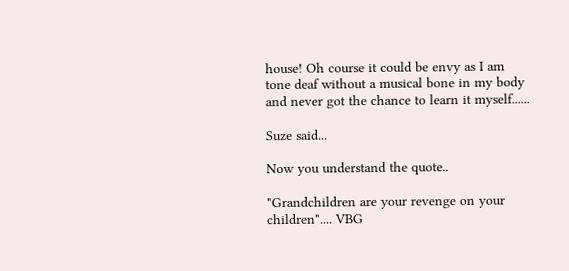house! Oh course it could be envy as I am tone deaf without a musical bone in my body and never got the chance to learn it myself......

Suze said...

Now you understand the quote..

"Grandchildren are your revenge on your children".... VBG